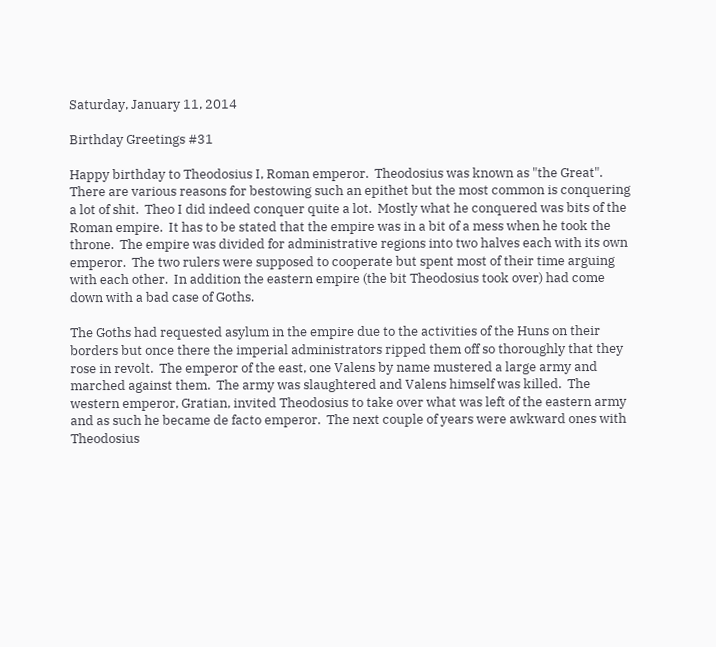Saturday, January 11, 2014

Birthday Greetings #31

Happy birthday to Theodosius I, Roman emperor.  Theodosius was known as "the Great".  There are various reasons for bestowing such an epithet but the most common is conquering a lot of shit.  Theo I did indeed conquer quite a lot.  Mostly what he conquered was bits of the Roman empire.  It has to be stated that the empire was in a bit of a mess when he took the throne.  The empire was divided for administrative regions into two halves each with its own emperor.  The two rulers were supposed to cooperate but spent most of their time arguing with each other.  In addition the eastern empire (the bit Theodosius took over) had come down with a bad case of Goths.

The Goths had requested asylum in the empire due to the activities of the Huns on their borders but once there the imperial administrators ripped them off so thoroughly that they rose in revolt.  The emperor of the east, one Valens by name mustered a large army and marched against them.  The army was slaughtered and Valens himself was killed.  The western emperor, Gratian, invited Theodosius to take over what was left of the eastern army and as such he became de facto emperor.  The next couple of years were awkward ones with Theodosius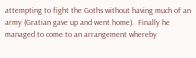attempting to fight the Goths without having much of an army (Gratian gave up and went home).  Finally he managed to come to an arrangement whereby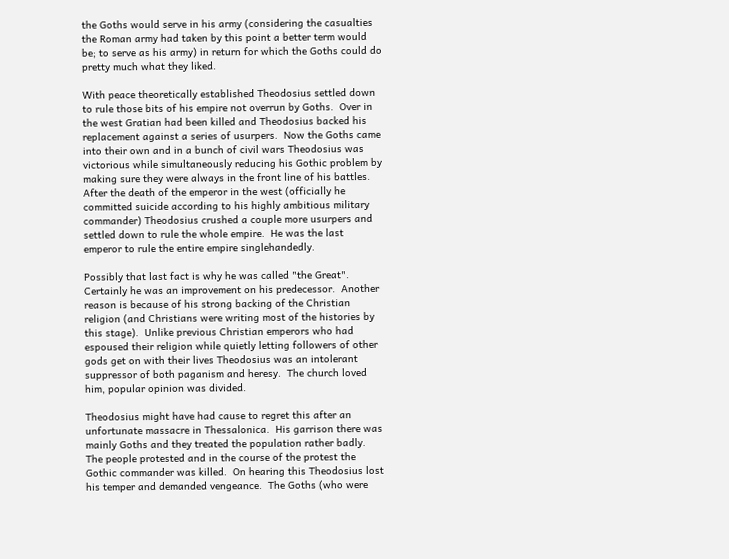the Goths would serve in his army (considering the casualties the Roman army had taken by this point a better term would be; to serve as his army) in return for which the Goths could do pretty much what they liked.

With peace theoretically established Theodosius settled down to rule those bits of his empire not overrun by Goths.  Over in the west Gratian had been killed and Theodosius backed his replacement against a series of usurpers.  Now the Goths came into their own and in a bunch of civil wars Theodosius was victorious while simultaneously reducing his Gothic problem by making sure they were always in the front line of his battles.  After the death of the emperor in the west (officially he committed suicide according to his highly ambitious military commander) Theodosius crushed a couple more usurpers and settled down to rule the whole empire.  He was the last emperor to rule the entire empire singlehandedly.

Possibly that last fact is why he was called "the Great".  Certainly he was an improvement on his predecessor.  Another reason is because of his strong backing of the Christian religion (and Christians were writing most of the histories by this stage).  Unlike previous Christian emperors who had espoused their religion while quietly letting followers of other gods get on with their lives Theodosius was an intolerant suppressor of both paganism and heresy.  The church loved him, popular opinion was divided.

Theodosius might have had cause to regret this after an unfortunate massacre in Thessalonica.  His garrison there was mainly Goths and they treated the population rather badly.  The people protested and in the course of the protest the Gothic commander was killed.  On hearing this Theodosius lost his temper and demanded vengeance.  The Goths (who were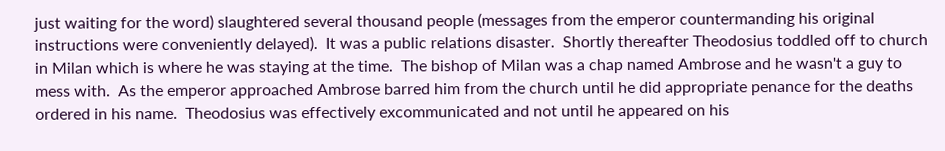just waiting for the word) slaughtered several thousand people (messages from the emperor countermanding his original instructions were conveniently delayed).  It was a public relations disaster.  Shortly thereafter Theodosius toddled off to church in Milan which is where he was staying at the time.  The bishop of Milan was a chap named Ambrose and he wasn't a guy to mess with.  As the emperor approached Ambrose barred him from the church until he did appropriate penance for the deaths ordered in his name.  Theodosius was effectively excommunicated and not until he appeared on his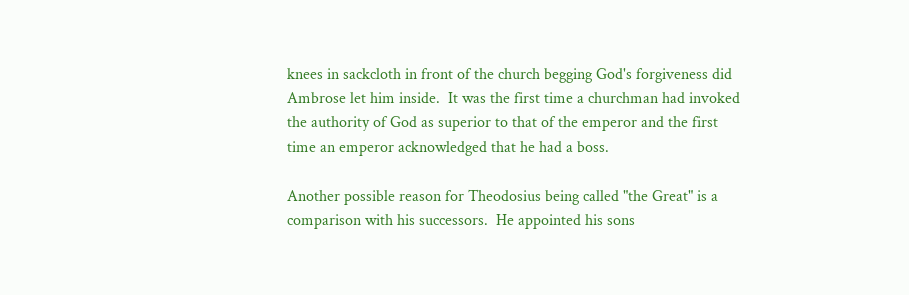knees in sackcloth in front of the church begging God's forgiveness did Ambrose let him inside.  It was the first time a churchman had invoked the authority of God as superior to that of the emperor and the first time an emperor acknowledged that he had a boss.

Another possible reason for Theodosius being called "the Great" is a comparison with his successors.  He appointed his sons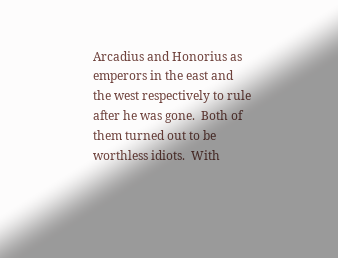Arcadius and Honorius as emperors in the east and the west respectively to rule after he was gone.  Both of them turned out to be worthless idiots.  With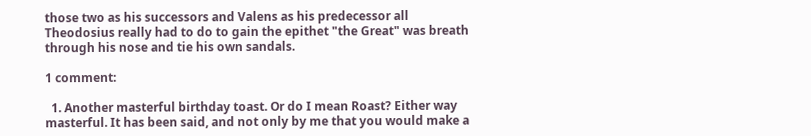those two as his successors and Valens as his predecessor all Theodosius really had to do to gain the epithet "the Great" was breath through his nose and tie his own sandals.

1 comment:

  1. Another masterful birthday toast. Or do I mean Roast? Either way masterful. It has been said, and not only by me that you would make a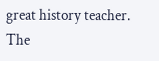great history teacher. The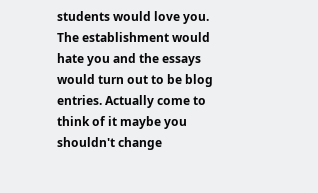students would love you. The establishment would hate you and the essays would turn out to be blog entries. Actually come to think of it maybe you shouldn't change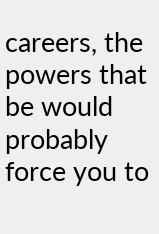careers, the powers that be would probably force you to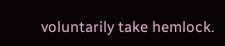voluntarily take hemlock.